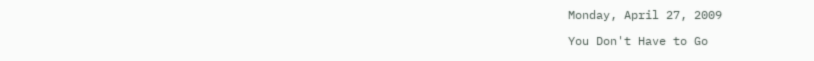Monday, April 27, 2009

You Don't Have to Go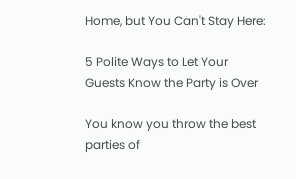Home, but You Can't Stay Here:

5 Polite Ways to Let Your Guests Know the Party is Over

You know you throw the best parties of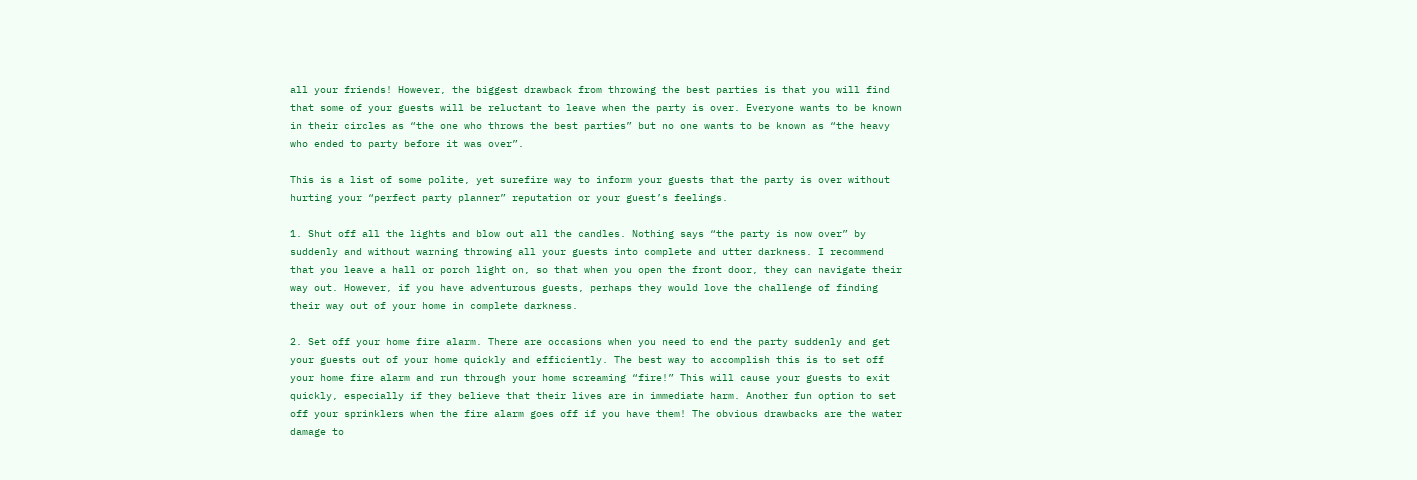all your friends! However, the biggest drawback from throwing the best parties is that you will find that some of your guests will be reluctant to leave when the party is over. Everyone wants to be known in their circles as “the one who throws the best parties” but no one wants to be known as “the heavy who ended to party before it was over”.

This is a list of some polite, yet surefire way to inform your guests that the party is over without hurting your “perfect party planner” reputation or your guest’s feelings.

1. Shut off all the lights and blow out all the candles. Nothing says “the party is now over” by suddenly and without warning throwing all your guests into complete and utter darkness. I recommend that you leave a hall or porch light on, so that when you open the front door, they can navigate their way out. However, if you have adventurous guests, perhaps they would love the challenge of finding their way out of your home in complete darkness.

2. Set off your home fire alarm. There are occasions when you need to end the party suddenly and get your guests out of your home quickly and efficiently. The best way to accomplish this is to set off your home fire alarm and run through your home screaming “fire!” This will cause your guests to exit quickly, especially if they believe that their lives are in immediate harm. Another fun option to set off your sprinklers when the fire alarm goes off if you have them! The obvious drawbacks are the water damage to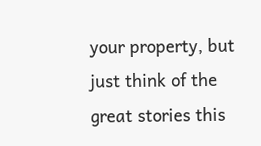your property, but just think of the great stories this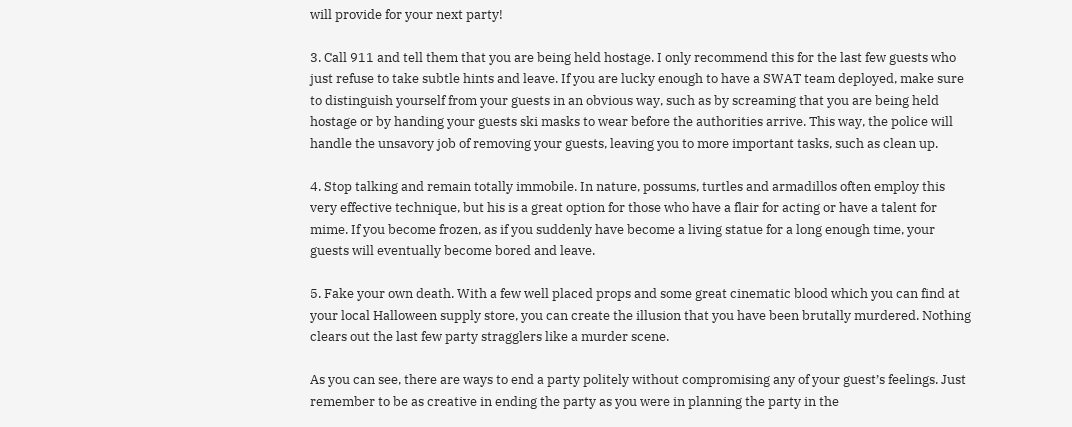will provide for your next party!

3. Call 911 and tell them that you are being held hostage. I only recommend this for the last few guests who just refuse to take subtle hints and leave. If you are lucky enough to have a SWAT team deployed, make sure to distinguish yourself from your guests in an obvious way, such as by screaming that you are being held hostage or by handing your guests ski masks to wear before the authorities arrive. This way, the police will handle the unsavory job of removing your guests, leaving you to more important tasks, such as clean up.

4. Stop talking and remain totally immobile. In nature, possums, turtles and armadillos often employ this very effective technique, but his is a great option for those who have a flair for acting or have a talent for mime. If you become frozen, as if you suddenly have become a living statue for a long enough time, your guests will eventually become bored and leave.

5. Fake your own death. With a few well placed props and some great cinematic blood which you can find at your local Halloween supply store, you can create the illusion that you have been brutally murdered. Nothing clears out the last few party stragglers like a murder scene.

As you can see, there are ways to end a party politely without compromising any of your guest’s feelings. Just remember to be as creative in ending the party as you were in planning the party in the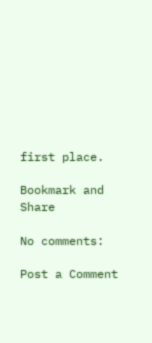first place.

Bookmark and Share

No comments:

Post a Comment